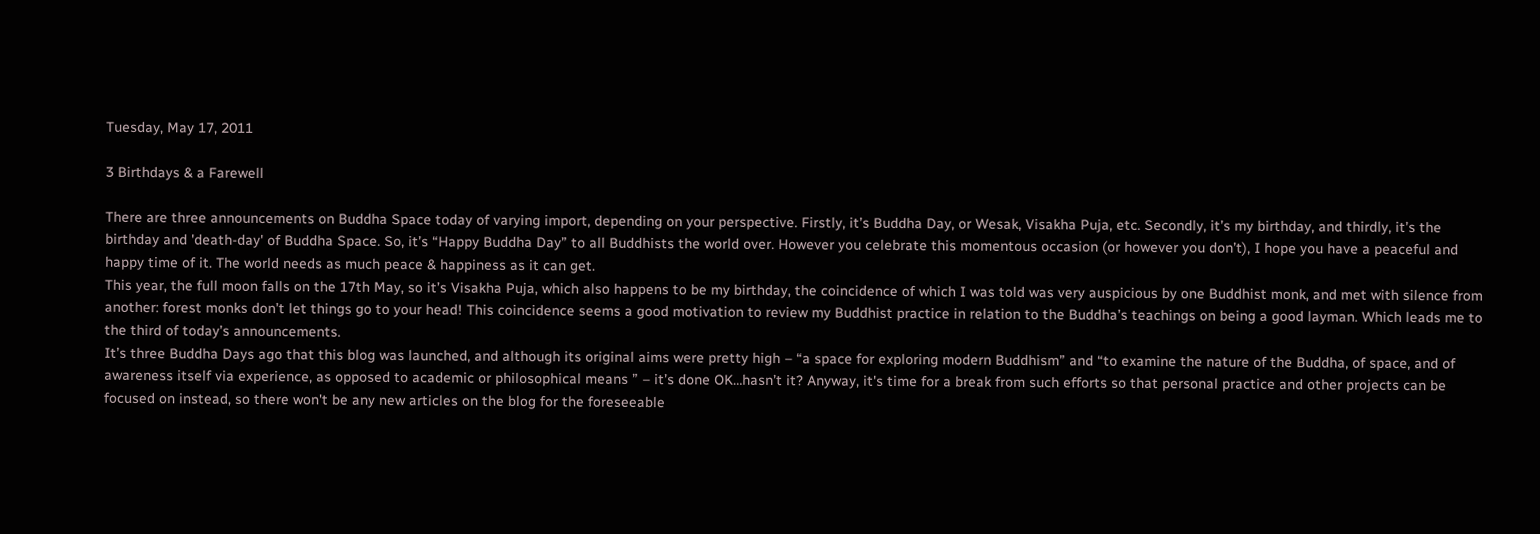Tuesday, May 17, 2011

3 Birthdays & a Farewell

There are three announcements on Buddha Space today of varying import, depending on your perspective. Firstly, it’s Buddha Day, or Wesak, Visakha Puja, etc. Secondly, it’s my birthday, and thirdly, it’s the birthday and 'death-day' of Buddha Space. So, it’s “Happy Buddha Day” to all Buddhists the world over. However you celebrate this momentous occasion (or however you don’t), I hope you have a peaceful and happy time of it. The world needs as much peace & happiness as it can get.
This year, the full moon falls on the 17th May, so it’s Visakha Puja, which also happens to be my birthday, the coincidence of which I was told was very auspicious by one Buddhist monk, and met with silence from another: forest monks don’t let things go to your head! This coincidence seems a good motivation to review my Buddhist practice in relation to the Buddha’s teachings on being a good layman. Which leads me to the third of today’s announcements.
It’s three Buddha Days ago that this blog was launched, and although its original aims were pretty high – “a space for exploring modern Buddhism” and “to examine the nature of the Buddha, of space, and of awareness itself via experience, as opposed to academic or philosophical means ” – it’s done OK…hasn’t it? Anyway, it's time for a break from such efforts so that personal practice and other projects can be focused on instead, so there won't be any new articles on the blog for the foreseeable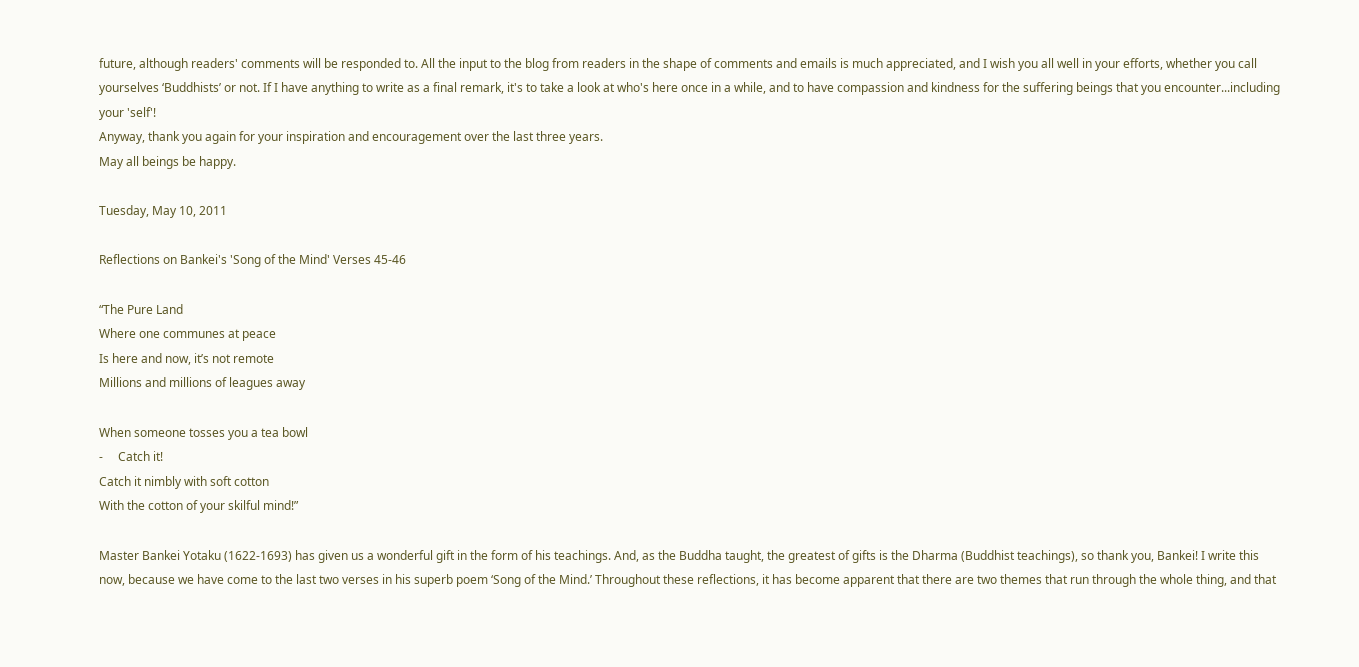future, although readers' comments will be responded to. All the input to the blog from readers in the shape of comments and emails is much appreciated, and I wish you all well in your efforts, whether you call yourselves ‘Buddhists’ or not. If I have anything to write as a final remark, it's to take a look at who's here once in a while, and to have compassion and kindness for the suffering beings that you encounter...including your 'self'!
Anyway, thank you again for your inspiration and encouragement over the last three years.
May all beings be happy.

Tuesday, May 10, 2011

Reflections on Bankei's 'Song of the Mind' Verses 45-46

“The Pure Land
Where one communes at peace
Is here and now, it’s not remote
Millions and millions of leagues away

When someone tosses you a tea bowl
-     Catch it!
Catch it nimbly with soft cotton
With the cotton of your skilful mind!”

Master Bankei Yotaku (1622-1693) has given us a wonderful gift in the form of his teachings. And, as the Buddha taught, the greatest of gifts is the Dharma (Buddhist teachings), so thank you, Bankei! I write this now, because we have come to the last two verses in his superb poem ‘Song of the Mind.’ Throughout these reflections, it has become apparent that there are two themes that run through the whole thing, and that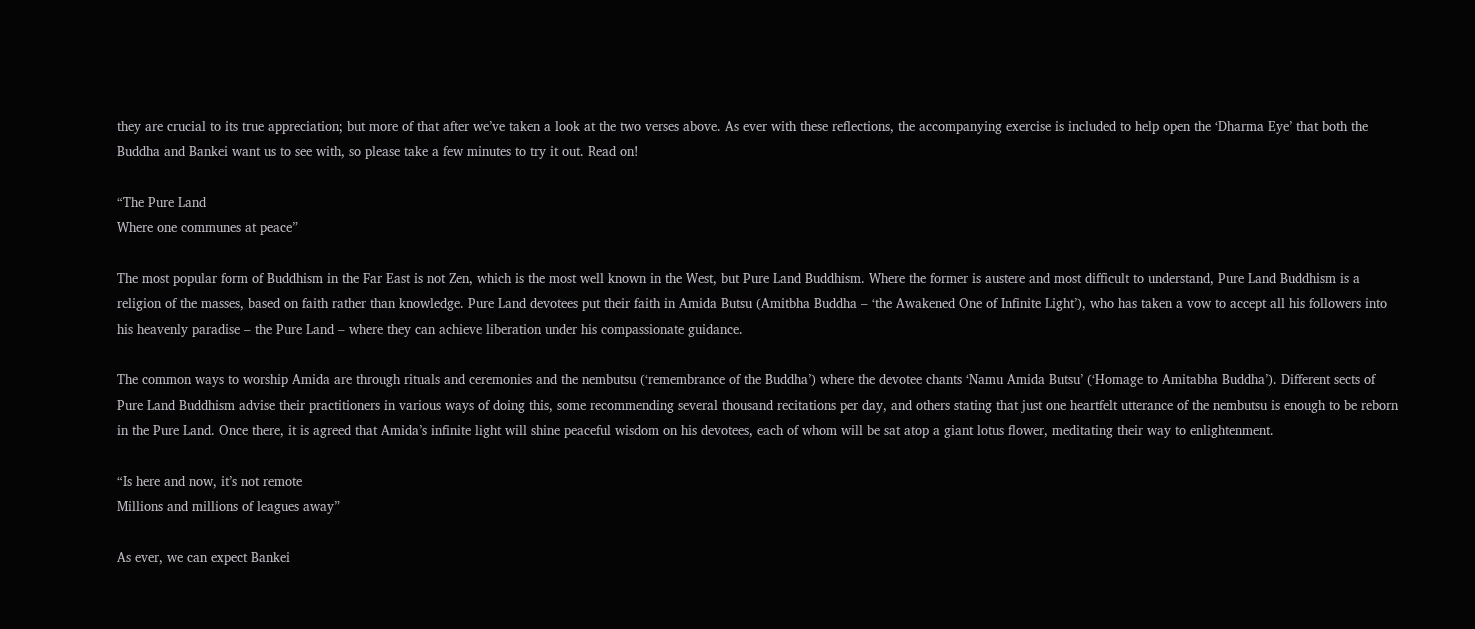they are crucial to its true appreciation; but more of that after we’ve taken a look at the two verses above. As ever with these reflections, the accompanying exercise is included to help open the ‘Dharma Eye’ that both the Buddha and Bankei want us to see with, so please take a few minutes to try it out. Read on!

“The Pure Land
Where one communes at peace”

The most popular form of Buddhism in the Far East is not Zen, which is the most well known in the West, but Pure Land Buddhism. Where the former is austere and most difficult to understand, Pure Land Buddhism is a religion of the masses, based on faith rather than knowledge. Pure Land devotees put their faith in Amida Butsu (Amitbha Buddha – ‘the Awakened One of Infinite Light’), who has taken a vow to accept all his followers into his heavenly paradise – the Pure Land – where they can achieve liberation under his compassionate guidance.

The common ways to worship Amida are through rituals and ceremonies and the nembutsu (‘remembrance of the Buddha’) where the devotee chants ‘Namu Amida Butsu’ (‘Homage to Amitabha Buddha’). Different sects of Pure Land Buddhism advise their practitioners in various ways of doing this, some recommending several thousand recitations per day, and others stating that just one heartfelt utterance of the nembutsu is enough to be reborn in the Pure Land. Once there, it is agreed that Amida’s infinite light will shine peaceful wisdom on his devotees, each of whom will be sat atop a giant lotus flower, meditating their way to enlightenment.

“Is here and now, it’s not remote
Millions and millions of leagues away”

As ever, we can expect Bankei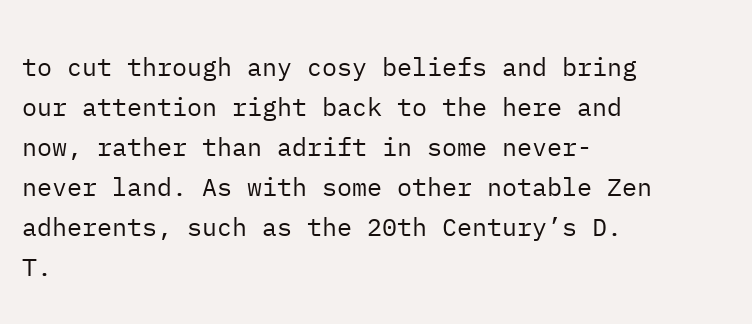to cut through any cosy beliefs and bring our attention right back to the here and now, rather than adrift in some never-never land. As with some other notable Zen adherents, such as the 20th Century’s D. T.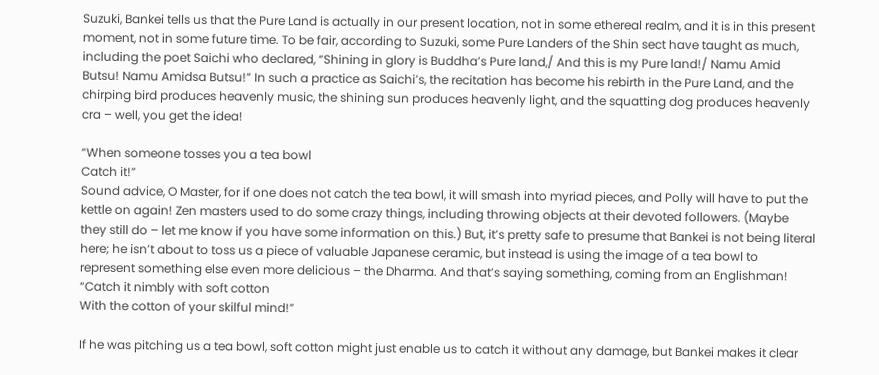Suzuki, Bankei tells us that the Pure Land is actually in our present location, not in some ethereal realm, and it is in this present moment, not in some future time. To be fair, according to Suzuki, some Pure Landers of the Shin sect have taught as much, including the poet Saichi who declared, “Shining in glory is Buddha’s Pure land,/ And this is my Pure land!/ Namu Amid Butsu! Namu Amidsa Butsu!” In such a practice as Saichi’s, the recitation has become his rebirth in the Pure Land, and the chirping bird produces heavenly music, the shining sun produces heavenly light, and the squatting dog produces heavenly cra – well, you get the idea!

“When someone tosses you a tea bowl
Catch it!”
Sound advice, O Master, for if one does not catch the tea bowl, it will smash into myriad pieces, and Polly will have to put the kettle on again! Zen masters used to do some crazy things, including throwing objects at their devoted followers. (Maybe they still do – let me know if you have some information on this.) But, it’s pretty safe to presume that Bankei is not being literal here; he isn’t about to toss us a piece of valuable Japanese ceramic, but instead is using the image of a tea bowl to represent something else even more delicious – the Dharma. And that’s saying something, coming from an Englishman!
“Catch it nimbly with soft cotton
With the cotton of your skilful mind!”

If he was pitching us a tea bowl, soft cotton might just enable us to catch it without any damage, but Bankei makes it clear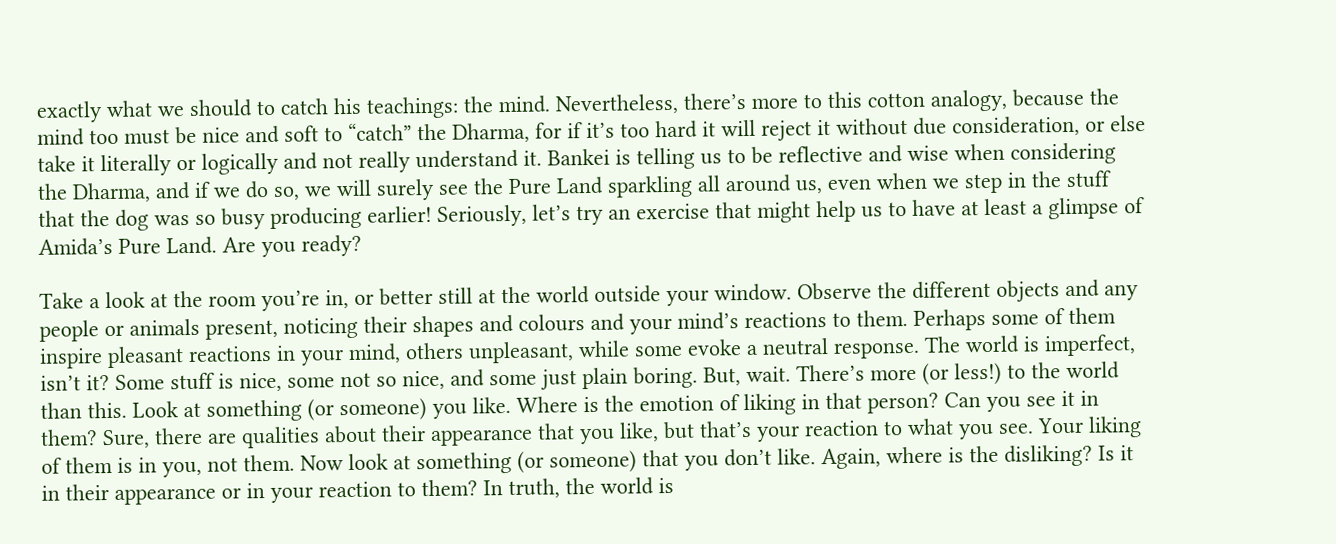exactly what we should to catch his teachings: the mind. Nevertheless, there’s more to this cotton analogy, because the mind too must be nice and soft to “catch” the Dharma, for if it’s too hard it will reject it without due consideration, or else take it literally or logically and not really understand it. Bankei is telling us to be reflective and wise when considering the Dharma, and if we do so, we will surely see the Pure Land sparkling all around us, even when we step in the stuff that the dog was so busy producing earlier! Seriously, let’s try an exercise that might help us to have at least a glimpse of Amida’s Pure Land. Are you ready?

Take a look at the room you’re in, or better still at the world outside your window. Observe the different objects and any people or animals present, noticing their shapes and colours and your mind’s reactions to them. Perhaps some of them inspire pleasant reactions in your mind, others unpleasant, while some evoke a neutral response. The world is imperfect, isn’t it? Some stuff is nice, some not so nice, and some just plain boring. But, wait. There’s more (or less!) to the world than this. Look at something (or someone) you like. Where is the emotion of liking in that person? Can you see it in them? Sure, there are qualities about their appearance that you like, but that’s your reaction to what you see. Your liking of them is in you, not them. Now look at something (or someone) that you don’t like. Again, where is the disliking? Is it in their appearance or in your reaction to them? In truth, the world is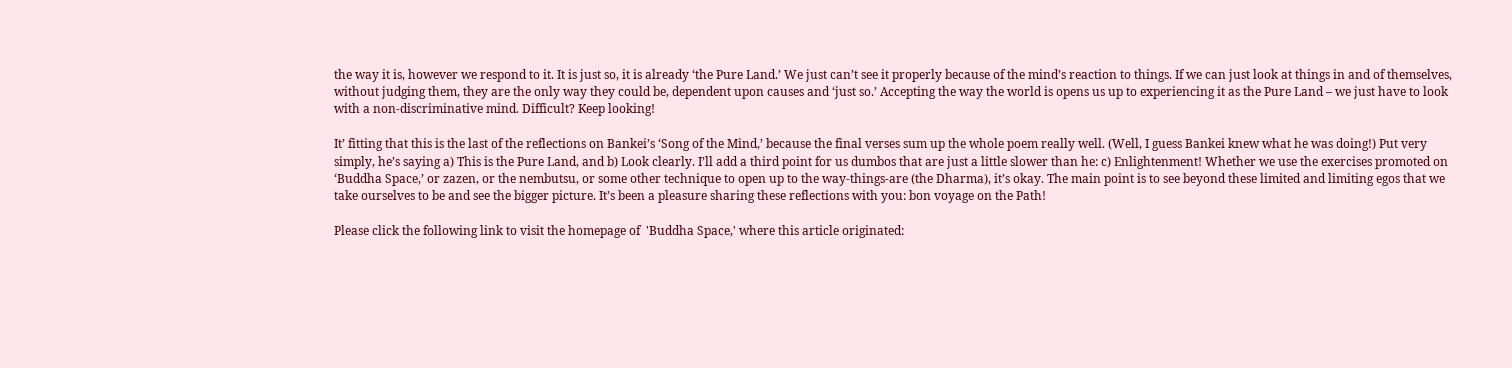the way it is, however we respond to it. It is just so, it is already ‘the Pure Land.’ We just can’t see it properly because of the mind’s reaction to things. If we can just look at things in and of themselves, without judging them, they are the only way they could be, dependent upon causes and ‘just so.’ Accepting the way the world is opens us up to experiencing it as the Pure Land – we just have to look with a non-discriminative mind. Difficult? Keep looking!

It’ fitting that this is the last of the reflections on Bankei’s ‘Song of the Mind,’ because the final verses sum up the whole poem really well. (Well, I guess Bankei knew what he was doing!) Put very simply, he’s saying a) This is the Pure Land, and b) Look clearly. I’ll add a third point for us dumbos that are just a little slower than he: c) Enlightenment! Whether we use the exercises promoted on ‘Buddha Space,’ or zazen, or the nembutsu, or some other technique to open up to the way-things-are (the Dharma), it’s okay. The main point is to see beyond these limited and limiting egos that we take ourselves to be and see the bigger picture. It’s been a pleasure sharing these reflections with you: bon voyage on the Path!

Please click the following link to visit the homepage of  'Buddha Space,' where this article originated: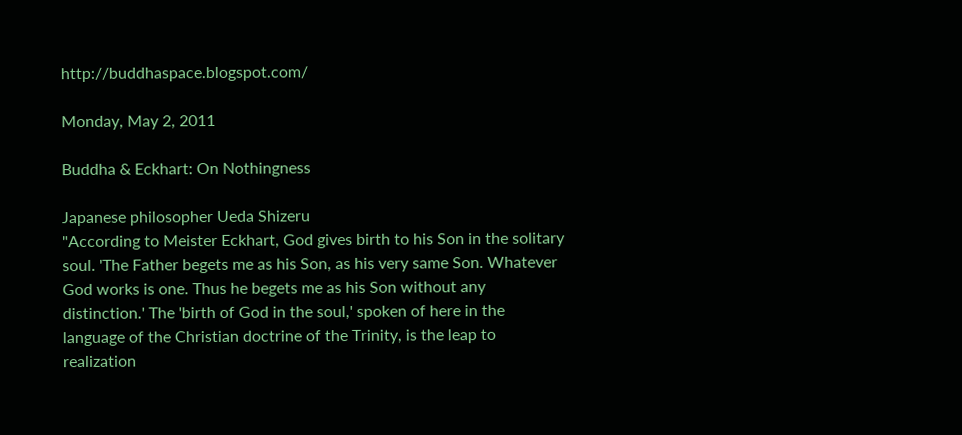http://buddhaspace.blogspot.com/

Monday, May 2, 2011

Buddha & Eckhart: On Nothingness

Japanese philosopher Ueda Shizeru
"According to Meister Eckhart, God gives birth to his Son in the solitary soul. 'The Father begets me as his Son, as his very same Son. Whatever God works is one. Thus he begets me as his Son without any distinction.' The 'birth of God in the soul,' spoken of here in the language of the Christian doctrine of the Trinity, is the leap to realization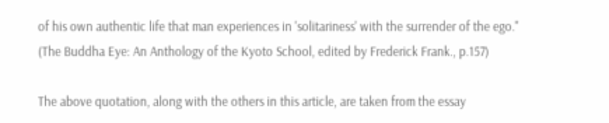of his own authentic life that man experiences in 'solitariness' with the surrender of the ego."
(The Buddha Eye: An Anthology of the Kyoto School, edited by Frederick Frank., p.157)

The above quotation, along with the others in this article, are taken from the essay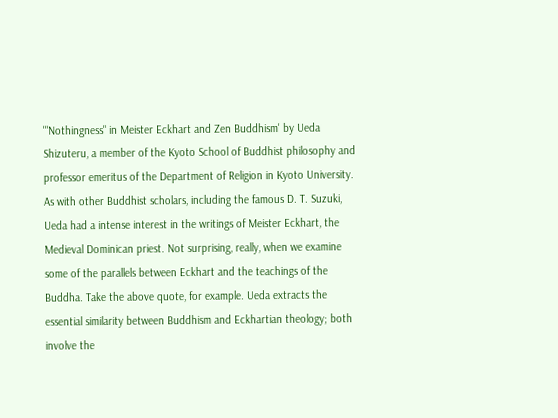'"Nothingness" in Meister Eckhart and Zen Buddhism' by Ueda Shizuteru, a member of the Kyoto School of Buddhist philosophy and professor emeritus of the Department of Religion in Kyoto University. As with other Buddhist scholars, including the famous D. T. Suzuki, Ueda had a intense interest in the writings of Meister Eckhart, the Medieval Dominican priest. Not surprising, really, when we examine some of the parallels between Eckhart and the teachings of the Buddha. Take the above quote, for example. Ueda extracts the essential similarity between Buddhism and Eckhartian theology; both involve the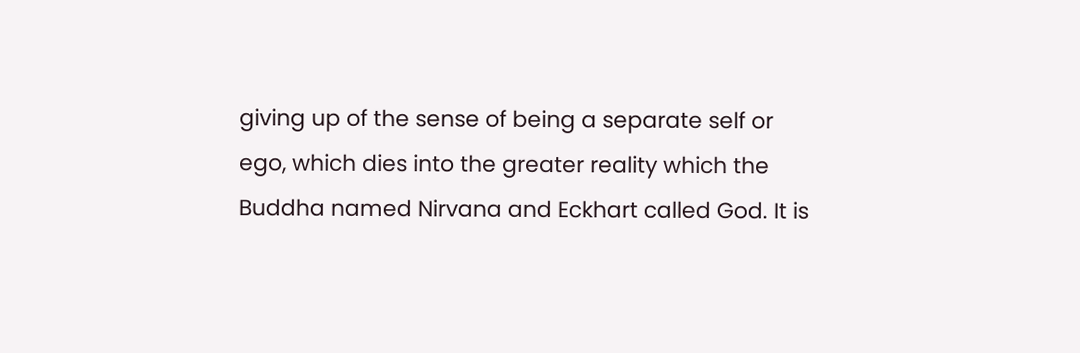giving up of the sense of being a separate self or ego, which dies into the greater reality which the Buddha named Nirvana and Eckhart called God. It is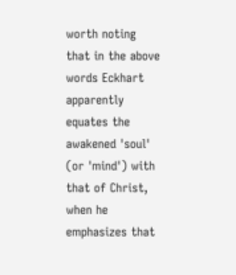worth noting that in the above words Eckhart apparently equates the awakened 'soul' (or 'mind') with that of Christ, when he emphasizes that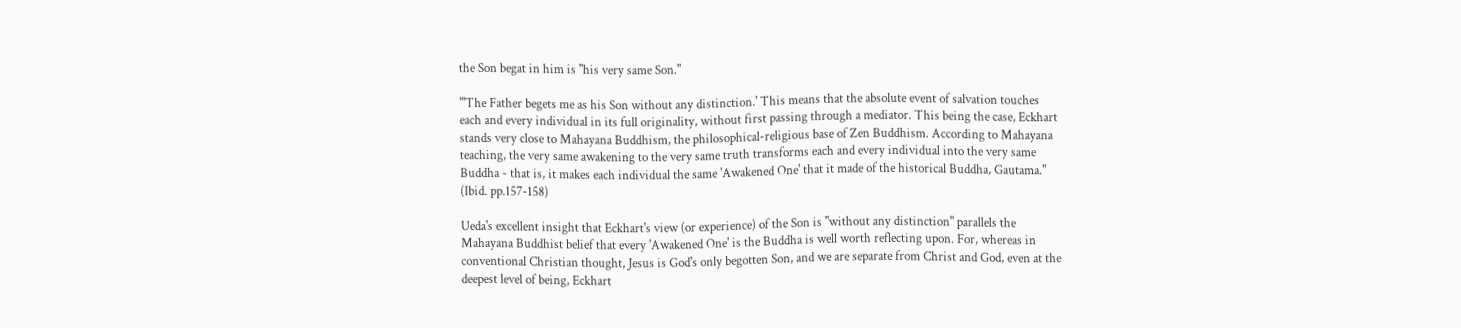the Son begat in him is "his very same Son."

"'The Father begets me as his Son without any distinction.' This means that the absolute event of salvation touches each and every individual in its full originality, without first passing through a mediator. This being the case, Eckhart stands very close to Mahayana Buddhism, the philosophical-religious base of Zen Buddhism. According to Mahayana teaching, the very same awakening to the very same truth transforms each and every individual into the very same Buddha - that is, it makes each individual the same 'Awakened One' that it made of the historical Buddha, Gautama."
(Ibid. pp.157-158)

Ueda's excellent insight that Eckhart's view (or experience) of the Son is "without any distinction" parallels the Mahayana Buddhist belief that every 'Awakened One' is the Buddha is well worth reflecting upon. For, whereas in conventional Christian thought, Jesus is God's only begotten Son, and we are separate from Christ and God, even at the deepest level of being, Eckhart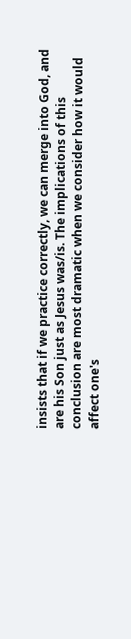insists that if we practice correctly, we can merge into God, and are his Son just as Jesus was/is. The implications of this conclusion are most dramatic when we consider how it would affect one's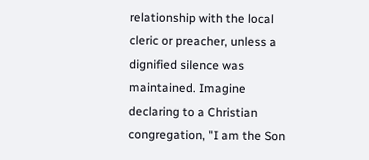relationship with the local cleric or preacher, unless a dignified silence was maintained. Imagine declaring to a Christian congregation, "I am the Son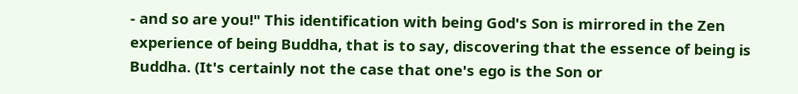- and so are you!" This identification with being God's Son is mirrored in the Zen experience of being Buddha, that is to say, discovering that the essence of being is Buddha. (It's certainly not the case that one's ego is the Son or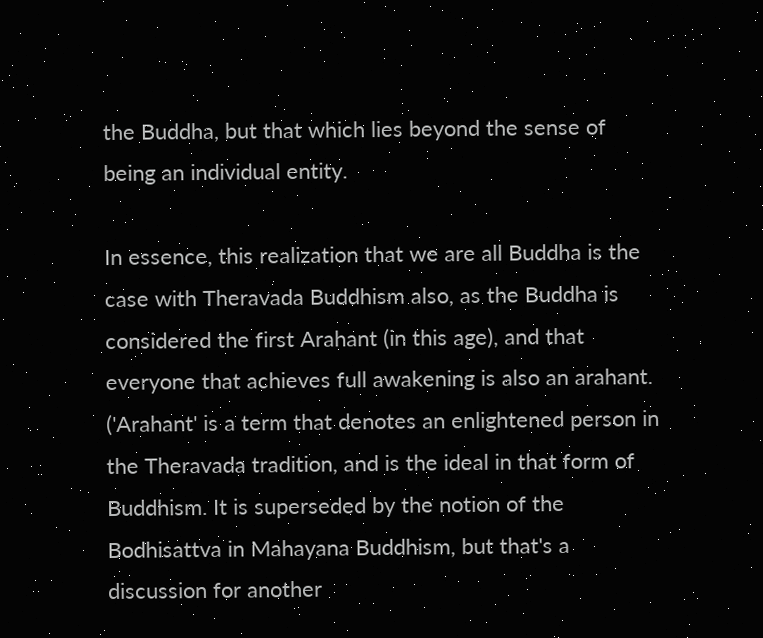the Buddha, but that which lies beyond the sense of being an individual entity.

In essence, this realization that we are all Buddha is the case with Theravada Buddhism also, as the Buddha is considered the first Arahant (in this age), and that everyone that achieves full awakening is also an arahant. ('Arahant' is a term that denotes an enlightened person in the Theravada tradition, and is the ideal in that form of Buddhism. It is superseded by the notion of the Bodhisattva in Mahayana Buddhism, but that's a discussion for another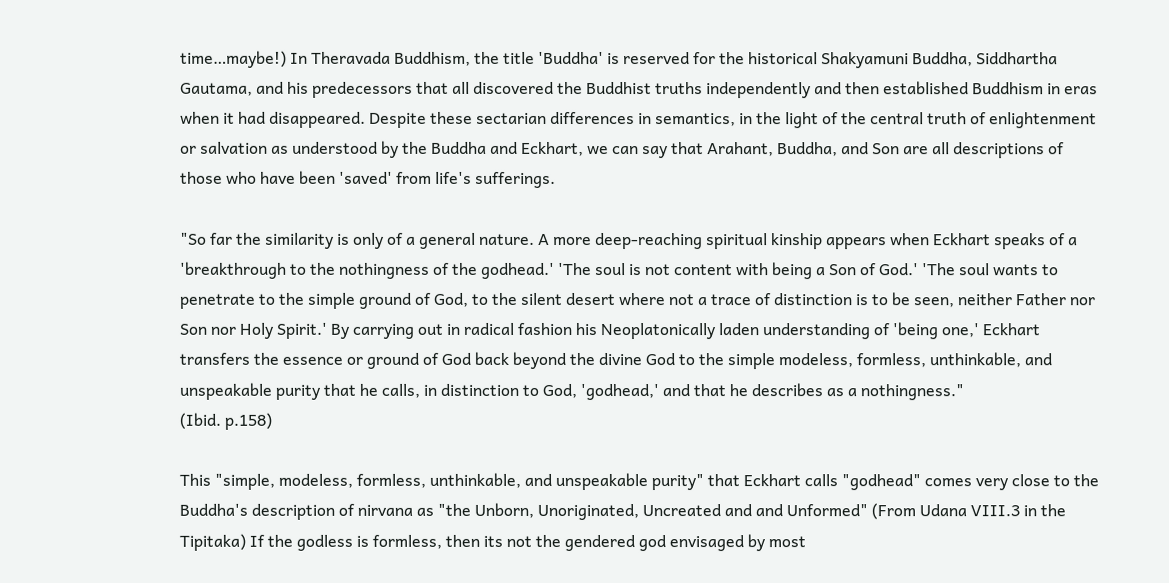time…maybe!) In Theravada Buddhism, the title 'Buddha' is reserved for the historical Shakyamuni Buddha, Siddhartha Gautama, and his predecessors that all discovered the Buddhist truths independently and then established Buddhism in eras when it had disappeared. Despite these sectarian differences in semantics, in the light of the central truth of enlightenment or salvation as understood by the Buddha and Eckhart, we can say that Arahant, Buddha, and Son are all descriptions of those who have been 'saved' from life's sufferings.

"So far the similarity is only of a general nature. A more deep-reaching spiritual kinship appears when Eckhart speaks of a 'breakthrough to the nothingness of the godhead.' 'The soul is not content with being a Son of God.' 'The soul wants to penetrate to the simple ground of God, to the silent desert where not a trace of distinction is to be seen, neither Father nor Son nor Holy Spirit.' By carrying out in radical fashion his Neoplatonically laden understanding of 'being one,' Eckhart transfers the essence or ground of God back beyond the divine God to the simple modeless, formless, unthinkable, and unspeakable purity that he calls, in distinction to God, 'godhead,' and that he describes as a nothingness."
(Ibid. p.158)

This "simple, modeless, formless, unthinkable, and unspeakable purity" that Eckhart calls "godhead" comes very close to the Buddha's description of nirvana as "the Unborn, Unoriginated, Uncreated and and Unformed" (From Udana VIII.3 in the Tipitaka) If the godless is formless, then its not the gendered god envisaged by most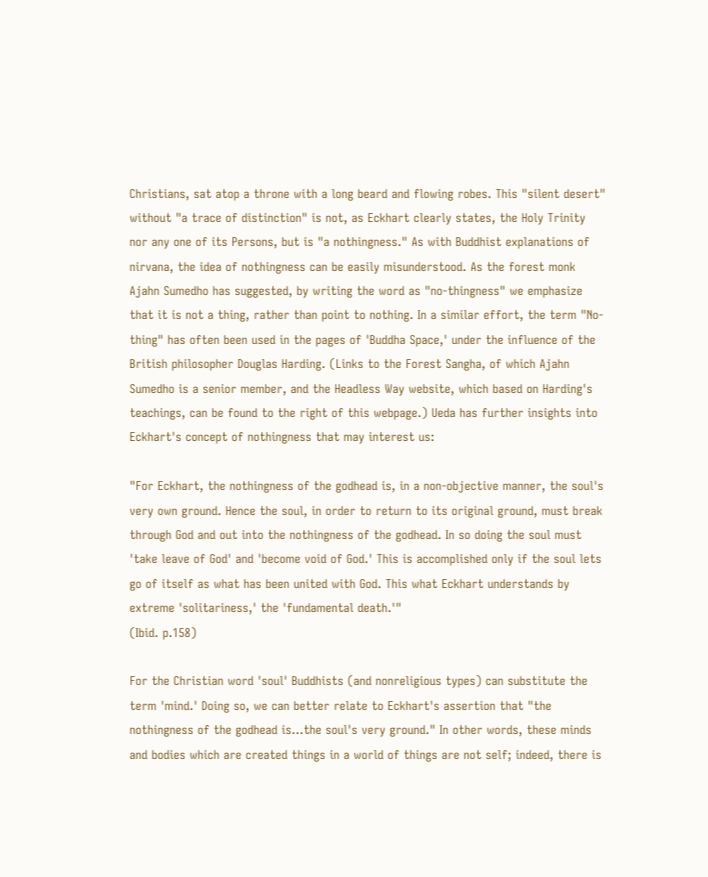Christians, sat atop a throne with a long beard and flowing robes. This "silent desert" without "a trace of distinction" is not, as Eckhart clearly states, the Holy Trinity nor any one of its Persons, but is "a nothingness." As with Buddhist explanations of nirvana, the idea of nothingness can be easily misunderstood. As the forest monk Ajahn Sumedho has suggested, by writing the word as "no-thingness" we emphasize that it is not a thing, rather than point to nothing. In a similar effort, the term "No-thing" has often been used in the pages of 'Buddha Space,' under the influence of the British philosopher Douglas Harding. (Links to the Forest Sangha, of which Ajahn Sumedho is a senior member, and the Headless Way website, which based on Harding's teachings, can be found to the right of this webpage.) Ueda has further insights into Eckhart's concept of nothingness that may interest us:

"For Eckhart, the nothingness of the godhead is, in a non-objective manner, the soul's very own ground. Hence the soul, in order to return to its original ground, must break through God and out into the nothingness of the godhead. In so doing the soul must 'take leave of God' and 'become void of God.' This is accomplished only if the soul lets go of itself as what has been united with God. This what Eckhart understands by extreme 'solitariness,' the 'fundamental death.'"
(Ibid. p.158)

For the Christian word 'soul' Buddhists (and nonreligious types) can substitute the term 'mind.' Doing so, we can better relate to Eckhart's assertion that "the nothingness of the godhead is…the soul's very ground." In other words, these minds and bodies which are created things in a world of things are not self; indeed, there is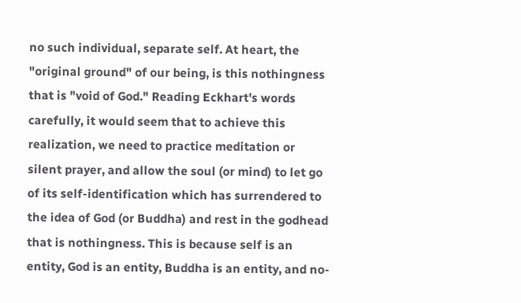no such individual, separate self. At heart, the "original ground" of our being, is this nothingness that is "void of God." Reading Eckhart's words carefully, it would seem that to achieve this realization, we need to practice meditation or silent prayer, and allow the soul (or mind) to let go of its self-identification which has surrendered to the idea of God (or Buddha) and rest in the godhead that is nothingness. This is because self is an entity, God is an entity, Buddha is an entity, and no-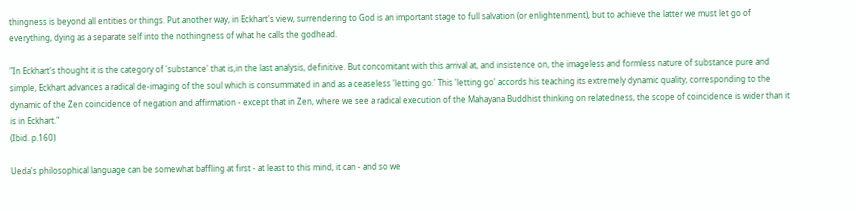thingness is beyond all entities or things. Put another way, in Eckhart's view, surrendering to God is an important stage to full salvation (or enlightenment), but to achieve the latter we must let go of everything, dying as a separate self into the nothingness of what he calls the godhead.

"In Eckhart's thought it is the category of 'substance' that is,in the last analysis, definitive. But concomitant with this arrival at, and insistence on, the imageless and formless nature of substance pure and simple, Eckhart advances a radical de-imaging of the soul which is consummated in and as a ceaseless 'letting go.' This 'letting go' accords his teaching its extremely dynamic quality, corresponding to the dynamic of the Zen coincidence of negation and affirmation - except that in Zen, where we see a radical execution of the Mahayana Buddhist thinking on relatedness, the scope of coincidence is wider than it is in Eckhart."
(Ibid. p.160)

Ueda's philosophical language can be somewhat baffling at first - at least to this mind, it can - and so we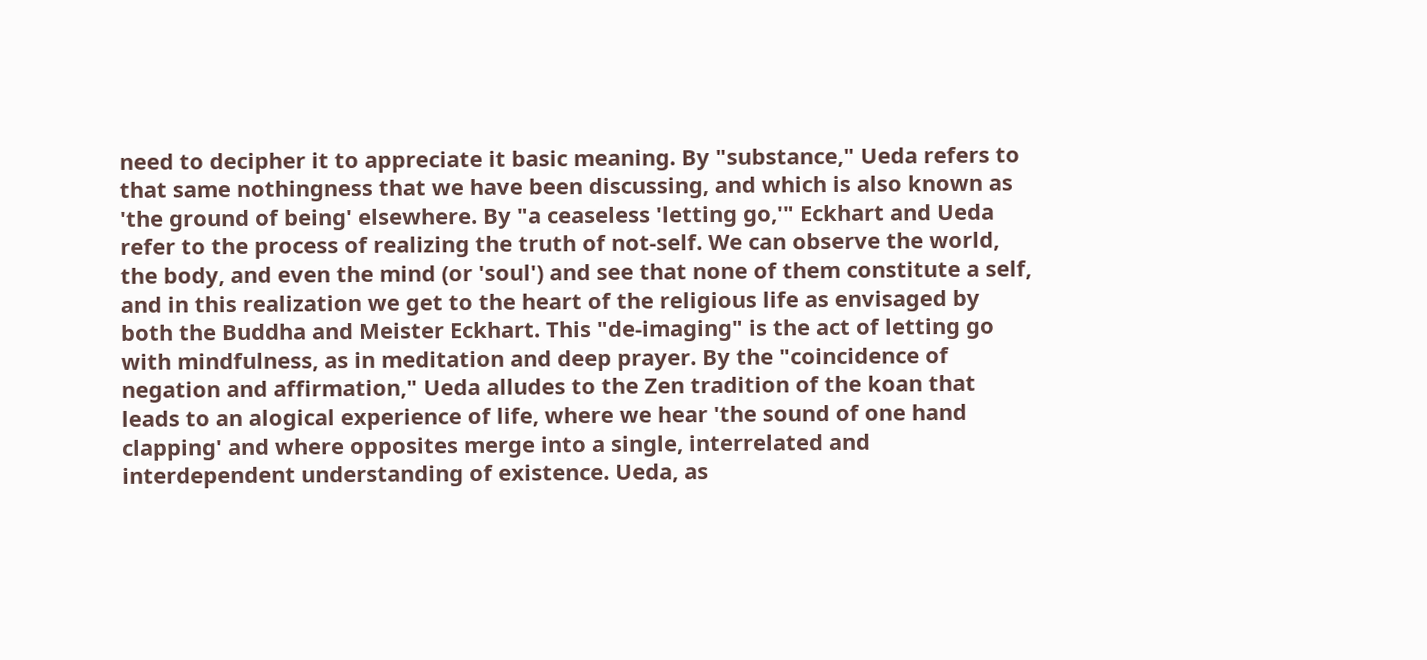need to decipher it to appreciate it basic meaning. By "substance," Ueda refers to that same nothingness that we have been discussing, and which is also known as 'the ground of being' elsewhere. By "a ceaseless 'letting go,'" Eckhart and Ueda refer to the process of realizing the truth of not-self. We can observe the world, the body, and even the mind (or 'soul') and see that none of them constitute a self, and in this realization we get to the heart of the religious life as envisaged by both the Buddha and Meister Eckhart. This "de-imaging" is the act of letting go with mindfulness, as in meditation and deep prayer. By the "coincidence of negation and affirmation," Ueda alludes to the Zen tradition of the koan that leads to an alogical experience of life, where we hear 'the sound of one hand clapping' and where opposites merge into a single, interrelated and interdependent understanding of existence. Ueda, as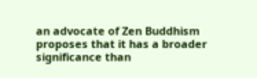an advocate of Zen Buddhism proposes that it has a broader significance than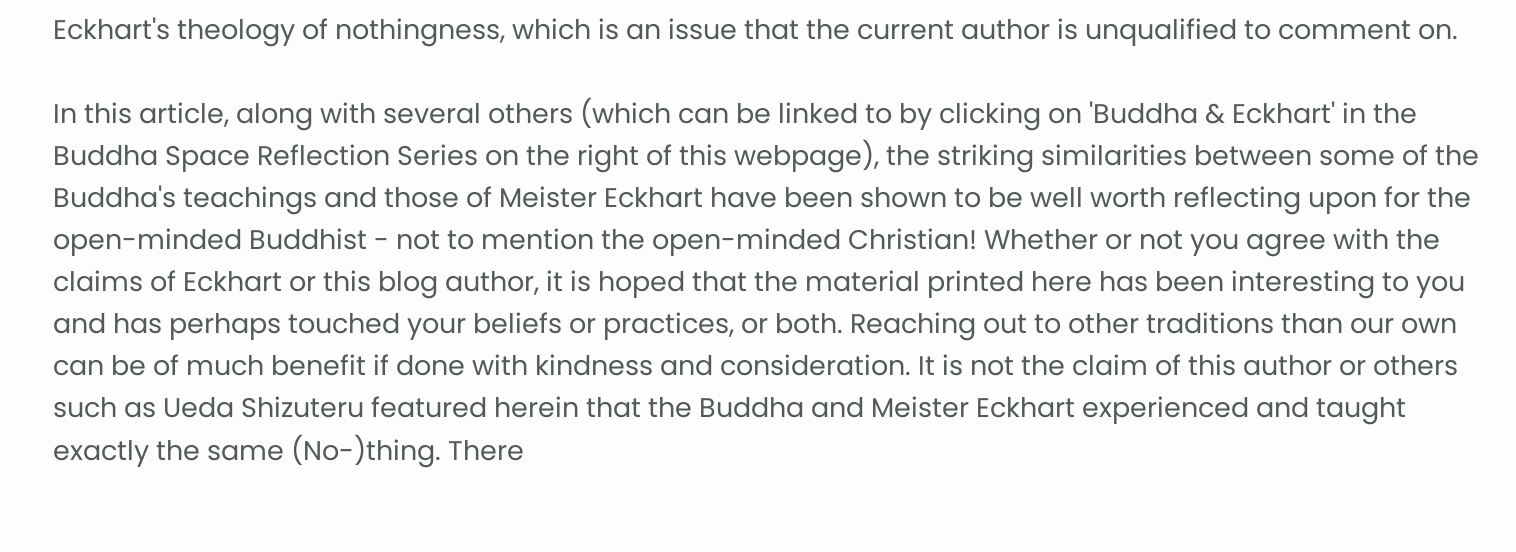Eckhart's theology of nothingness, which is an issue that the current author is unqualified to comment on.

In this article, along with several others (which can be linked to by clicking on 'Buddha & Eckhart' in the Buddha Space Reflection Series on the right of this webpage), the striking similarities between some of the Buddha's teachings and those of Meister Eckhart have been shown to be well worth reflecting upon for the open-minded Buddhist - not to mention the open-minded Christian! Whether or not you agree with the claims of Eckhart or this blog author, it is hoped that the material printed here has been interesting to you and has perhaps touched your beliefs or practices, or both. Reaching out to other traditions than our own can be of much benefit if done with kindness and consideration. It is not the claim of this author or others such as Ueda Shizuteru featured herein that the Buddha and Meister Eckhart experienced and taught exactly the same (No-)thing. There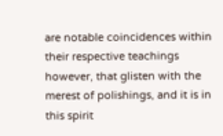are notable coincidences within their respective teachings however, that glisten with the merest of polishings, and it is in this spirit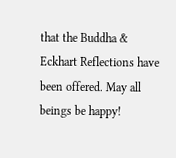that the Buddha & Eckhart Reflections have been offered. May all beings be happy!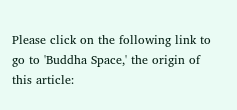Please click on the following link to go to 'Buddha Space,' the origin of this article: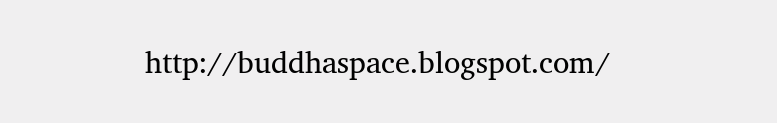http://buddhaspace.blogspot.com/